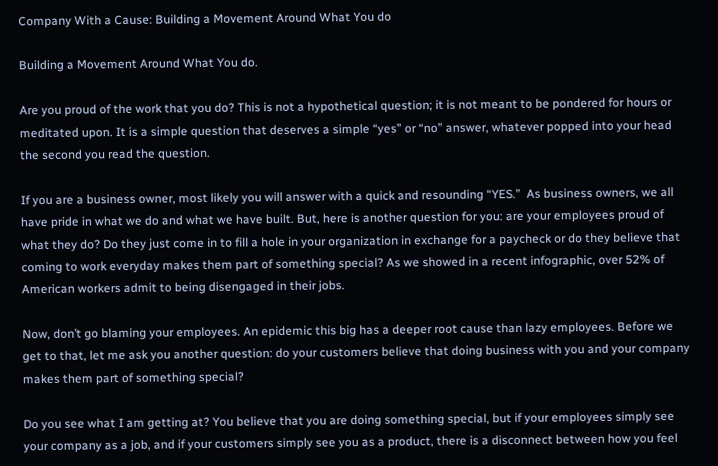Company With a Cause: Building a Movement Around What You do

Building a Movement Around What You do.

Are you proud of the work that you do? This is not a hypothetical question; it is not meant to be pondered for hours or meditated upon. It is a simple question that deserves a simple “yes” or “no” answer, whatever popped into your head the second you read the question.

If you are a business owner, most likely you will answer with a quick and resounding “YES.”  As business owners, we all have pride in what we do and what we have built. But, here is another question for you: are your employees proud of what they do? Do they just come in to fill a hole in your organization in exchange for a paycheck or do they believe that coming to work everyday makes them part of something special? As we showed in a recent infographic, over 52% of American workers admit to being disengaged in their jobs.

Now, don’t go blaming your employees. An epidemic this big has a deeper root cause than lazy employees. Before we get to that, let me ask you another question: do your customers believe that doing business with you and your company makes them part of something special?

Do you see what I am getting at? You believe that you are doing something special, but if your employees simply see your company as a job, and if your customers simply see you as a product, there is a disconnect between how you feel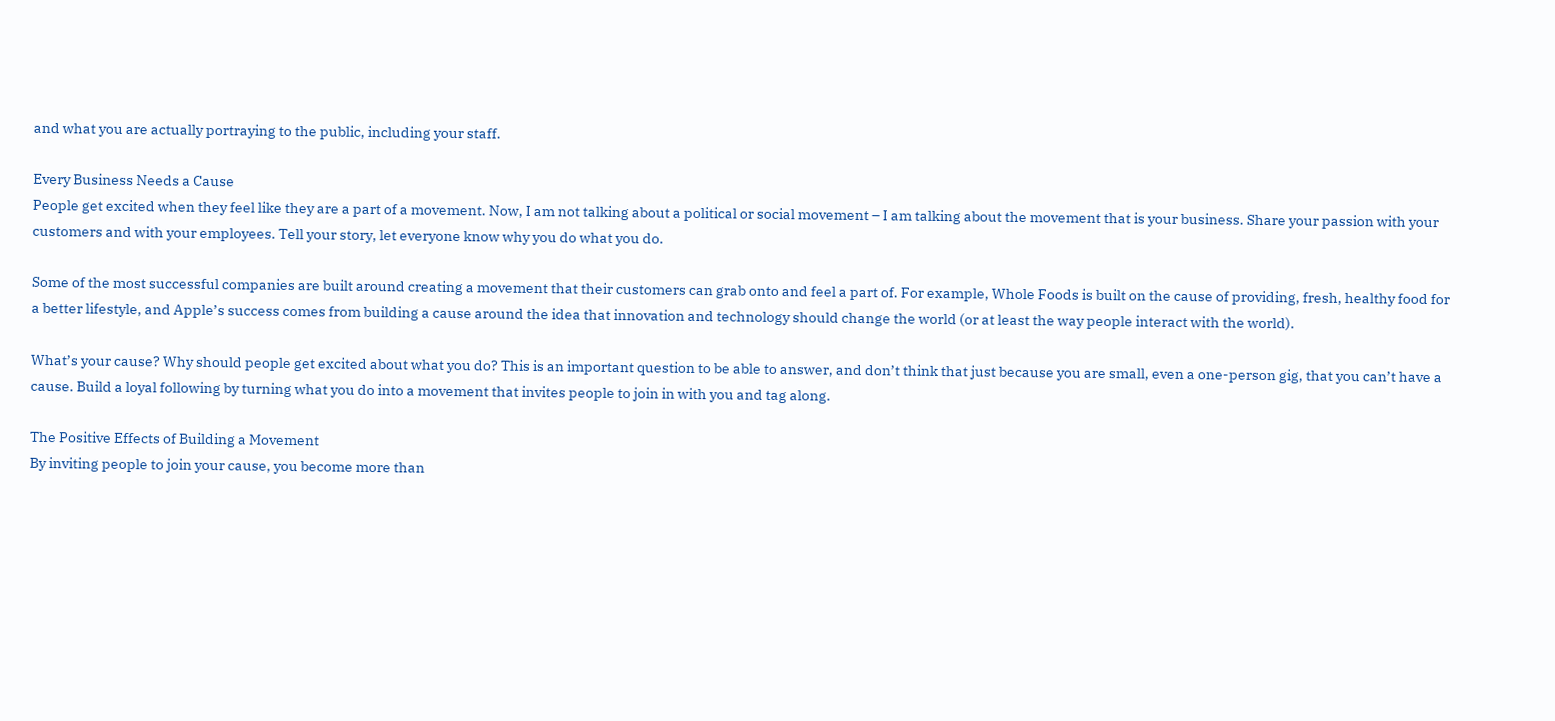and what you are actually portraying to the public, including your staff.

Every Business Needs a Cause
People get excited when they feel like they are a part of a movement. Now, I am not talking about a political or social movement – I am talking about the movement that is your business. Share your passion with your customers and with your employees. Tell your story, let everyone know why you do what you do.

Some of the most successful companies are built around creating a movement that their customers can grab onto and feel a part of. For example, Whole Foods is built on the cause of providing, fresh, healthy food for a better lifestyle, and Apple’s success comes from building a cause around the idea that innovation and technology should change the world (or at least the way people interact with the world).

What’s your cause? Why should people get excited about what you do? This is an important question to be able to answer, and don’t think that just because you are small, even a one-person gig, that you can’t have a cause. Build a loyal following by turning what you do into a movement that invites people to join in with you and tag along.

The Positive Effects of Building a Movement
By inviting people to join your cause, you become more than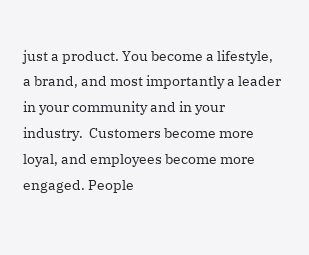just a product. You become a lifestyle, a brand, and most importantly a leader in your community and in your industry.  Customers become more loyal, and employees become more engaged. People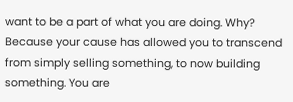want to be a part of what you are doing. Why? Because your cause has allowed you to transcend from simply selling something, to now building something. You are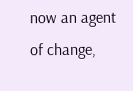now an agent of change,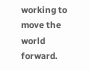working to move the world forward.